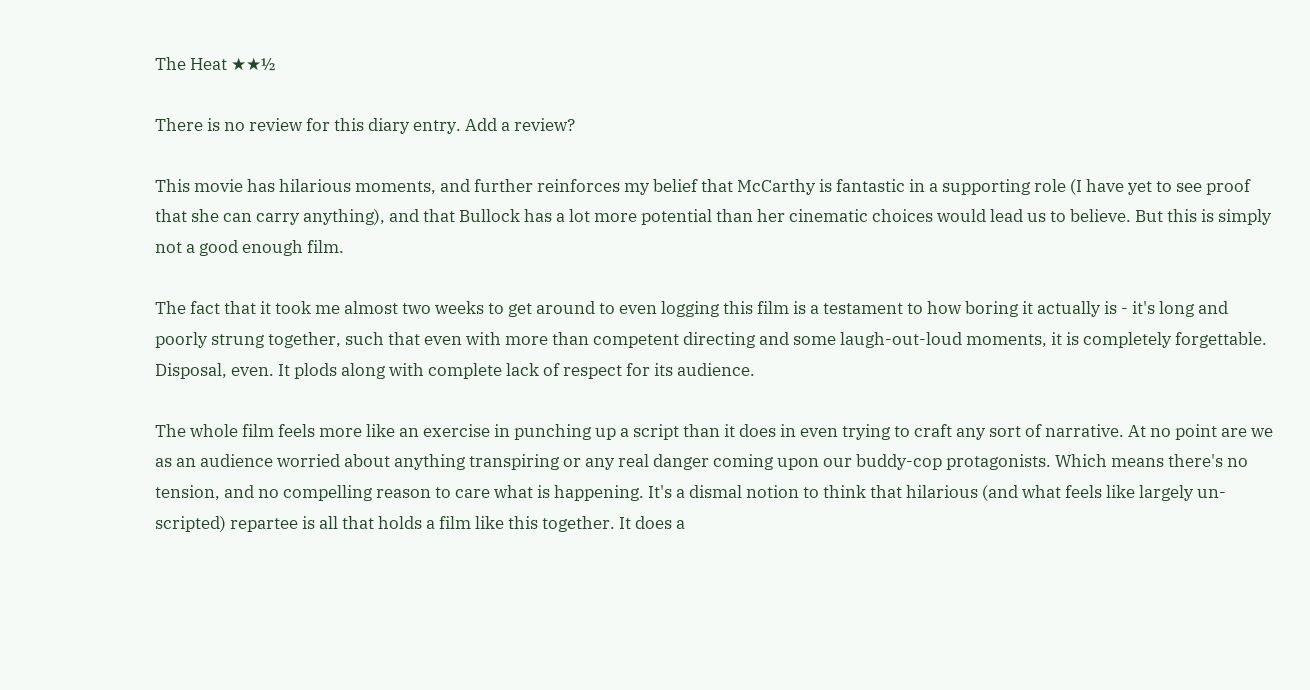The Heat ★★½

There is no review for this diary entry. Add a review?

This movie has hilarious moments, and further reinforces my belief that McCarthy is fantastic in a supporting role (I have yet to see proof that she can carry anything), and that Bullock has a lot more potential than her cinematic choices would lead us to believe. But this is simply not a good enough film.

The fact that it took me almost two weeks to get around to even logging this film is a testament to how boring it actually is - it's long and poorly strung together, such that even with more than competent directing and some laugh-out-loud moments, it is completely forgettable. Disposal, even. It plods along with complete lack of respect for its audience.

The whole film feels more like an exercise in punching up a script than it does in even trying to craft any sort of narrative. At no point are we as an audience worried about anything transpiring or any real danger coming upon our buddy-cop protagonists. Which means there's no tension, and no compelling reason to care what is happening. It's a dismal notion to think that hilarious (and what feels like largely un-scripted) repartee is all that holds a film like this together. It does a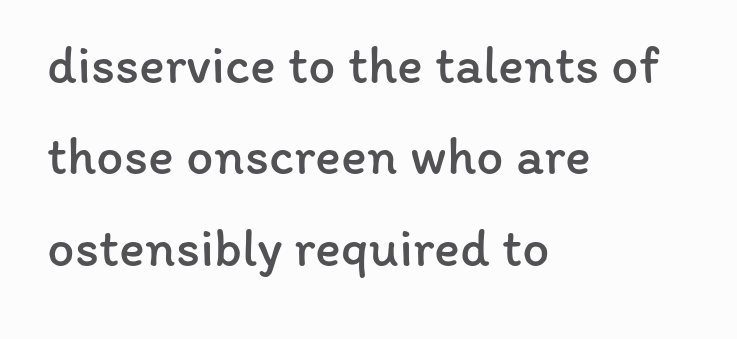disservice to the talents of those onscreen who are ostensibly required to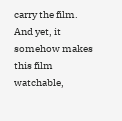carry the film. And yet, it somehow makes this film watchable,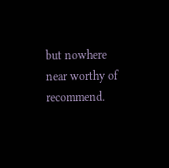but nowhere near worthy of recommend.